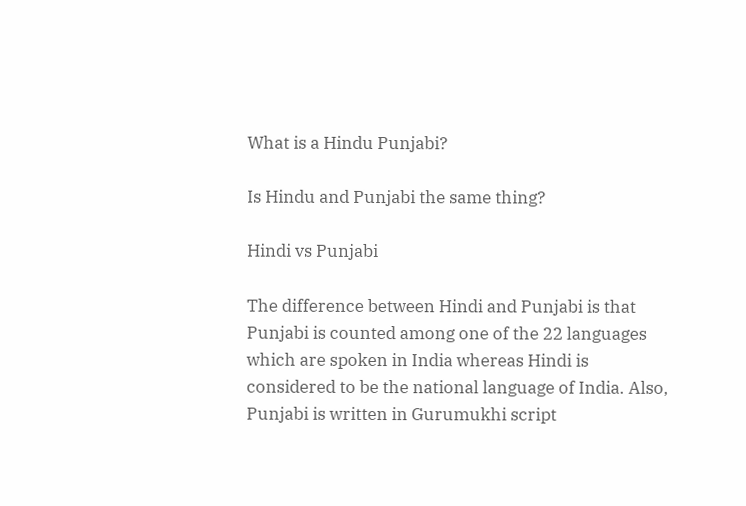What is a Hindu Punjabi?

Is Hindu and Punjabi the same thing?

Hindi vs Punjabi

The difference between Hindi and Punjabi is that Punjabi is counted among one of the 22 languages which are spoken in India whereas Hindi is considered to be the national language of India. Also, Punjabi is written in Gurumukhi script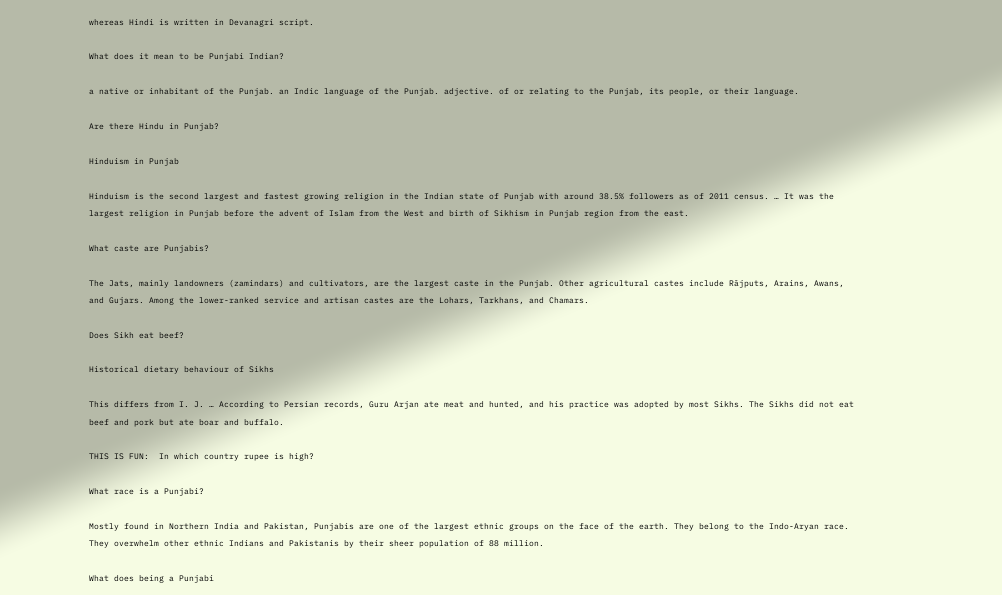whereas Hindi is written in Devanagri script.

What does it mean to be Punjabi Indian?

a native or inhabitant of the Punjab. an Indic language of the Punjab. adjective. of or relating to the Punjab, its people, or their language.

Are there Hindu in Punjab?

Hinduism in Punjab

Hinduism is the second largest and fastest growing religion in the Indian state of Punjab with around 38.5% followers as of 2011 census. … It was the largest religion in Punjab before the advent of Islam from the West and birth of Sikhism in Punjab region from the east.

What caste are Punjabis?

The Jats, mainly landowners (zamindars) and cultivators, are the largest caste in the Punjab. Other agricultural castes include Rājputs, Arains, Awans, and Gujars. Among the lower-ranked service and artisan castes are the Lohars, Tarkhans, and Chamars.

Does Sikh eat beef?

Historical dietary behaviour of Sikhs

This differs from I. J. … According to Persian records, Guru Arjan ate meat and hunted, and his practice was adopted by most Sikhs. The Sikhs did not eat beef and pork but ate boar and buffalo.

THIS IS FUN:  In which country rupee is high?

What race is a Punjabi?

Mostly found in Northern India and Pakistan, Punjabis are one of the largest ethnic groups on the face of the earth. They belong to the Indo-Aryan race. They overwhelm other ethnic Indians and Pakistanis by their sheer population of 88 million.

What does being a Punjabi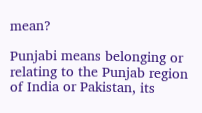mean?

Punjabi means belonging or relating to the Punjab region of India or Pakistan, its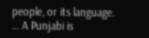people, or its language. … A Punjabi is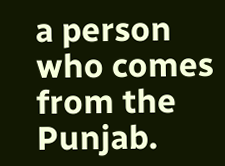a person who comes from the Punjab.